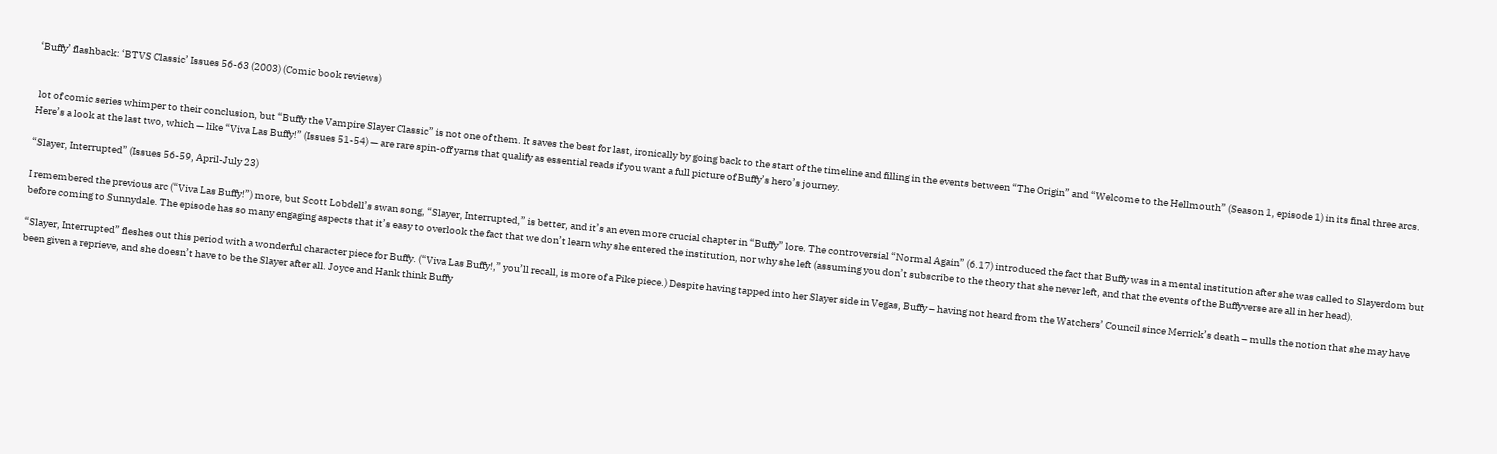‘Buffy’ flashback: ‘BTVS Classic’ Issues 56-63 (2003) (Comic book reviews)


 lot of comic series whimper to their conclusion, but “Buffy the Vampire Slayer Classic” is not one of them. It saves the best for last, ironically by going back to the start of the timeline and filling in the events between “The Origin” and “Welcome to the Hellmouth” (Season 1, episode 1) in its final three arcs. Here’s a look at the last two, which — like “Viva Las Buffy!” (Issues 51-54) — are rare spin-off yarns that qualify as essential reads if you want a full picture of Buffy’s hero’s journey.

“Slayer, Interrupted” (Issues 56-59, April-July 23)

I remembered the previous arc (“Viva Las Buffy!”) more, but Scott Lobdell’s swan song, “Slayer, Interrupted,” is better, and it’s an even more crucial chapter in “Buffy” lore. The controversial “Normal Again” (6.17) introduced the fact that Buffy was in a mental institution after she was called to Slayerdom but before coming to Sunnydale. The episode has so many engaging aspects that it’s easy to overlook the fact that we don’t learn why she entered the institution, nor why she left (assuming you don’t subscribe to the theory that she never left, and that the events of the Buffyverse are all in her head).

“Slayer, Interrupted” fleshes out this period with a wonderful character piece for Buffy. (“Viva Las Buffy!,” you’ll recall, is more of a Pike piece.) Despite having tapped into her Slayer side in Vegas, Buffy – having not heard from the Watchers’ Council since Merrick’s death – mulls the notion that she may have been given a reprieve, and she doesn’t have to be the Slayer after all. Joyce and Hank think Buffy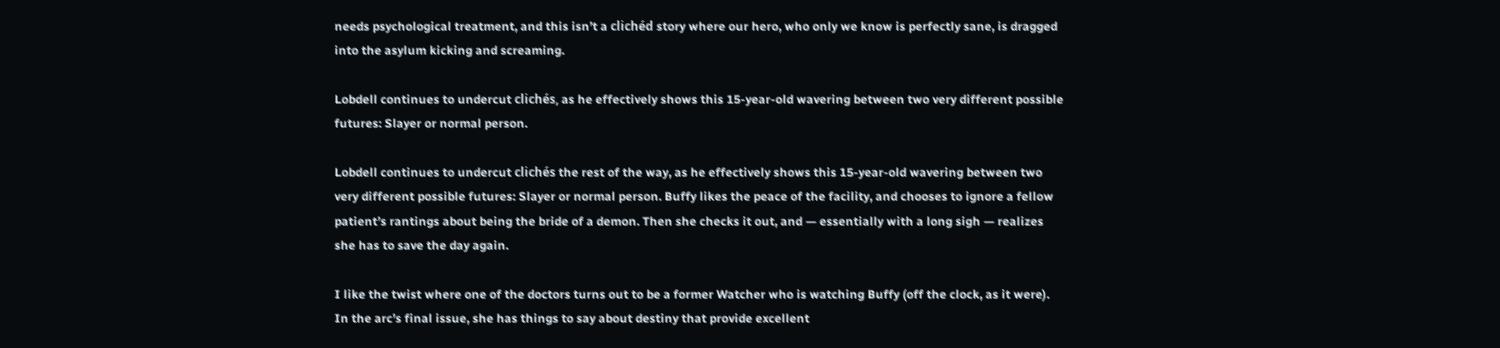needs psychological treatment, and this isn’t a clichéd story where our hero, who only we know is perfectly sane, is dragged into the asylum kicking and screaming.

Lobdell continues to undercut clichés, as he effectively shows this 15-year-old wavering between two very different possible futures: Slayer or normal person.

Lobdell continues to undercut clichés the rest of the way, as he effectively shows this 15-year-old wavering between two very different possible futures: Slayer or normal person. Buffy likes the peace of the facility, and chooses to ignore a fellow patient’s rantings about being the bride of a demon. Then she checks it out, and — essentially with a long sigh — realizes she has to save the day again.

I like the twist where one of the doctors turns out to be a former Watcher who is watching Buffy (off the clock, as it were). In the arc’s final issue, she has things to say about destiny that provide excellent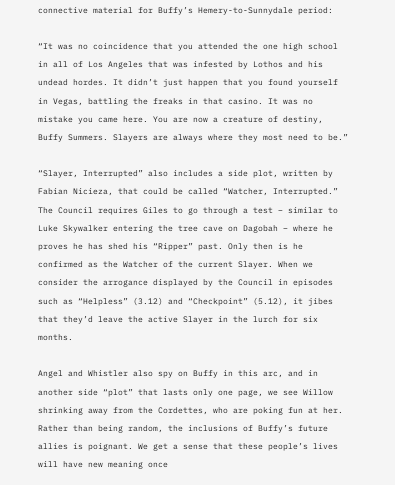connective material for Buffy’s Hemery-to-Sunnydale period:

“It was no coincidence that you attended the one high school in all of Los Angeles that was infested by Lothos and his undead hordes. It didn’t just happen that you found yourself in Vegas, battling the freaks in that casino. It was no mistake you came here. You are now a creature of destiny, Buffy Summers. Slayers are always where they most need to be.”

“Slayer, Interrupted” also includes a side plot, written by Fabian Nicieza, that could be called “Watcher, Interrupted.” The Council requires Giles to go through a test – similar to Luke Skywalker entering the tree cave on Dagobah – where he proves he has shed his “Ripper” past. Only then is he confirmed as the Watcher of the current Slayer. When we consider the arrogance displayed by the Council in episodes such as “Helpless” (3.12) and “Checkpoint” (5.12), it jibes that they’d leave the active Slayer in the lurch for six months.

Angel and Whistler also spy on Buffy in this arc, and in another side “plot” that lasts only one page, we see Willow shrinking away from the Cordettes, who are poking fun at her. Rather than being random, the inclusions of Buffy’s future allies is poignant. We get a sense that these people’s lives will have new meaning once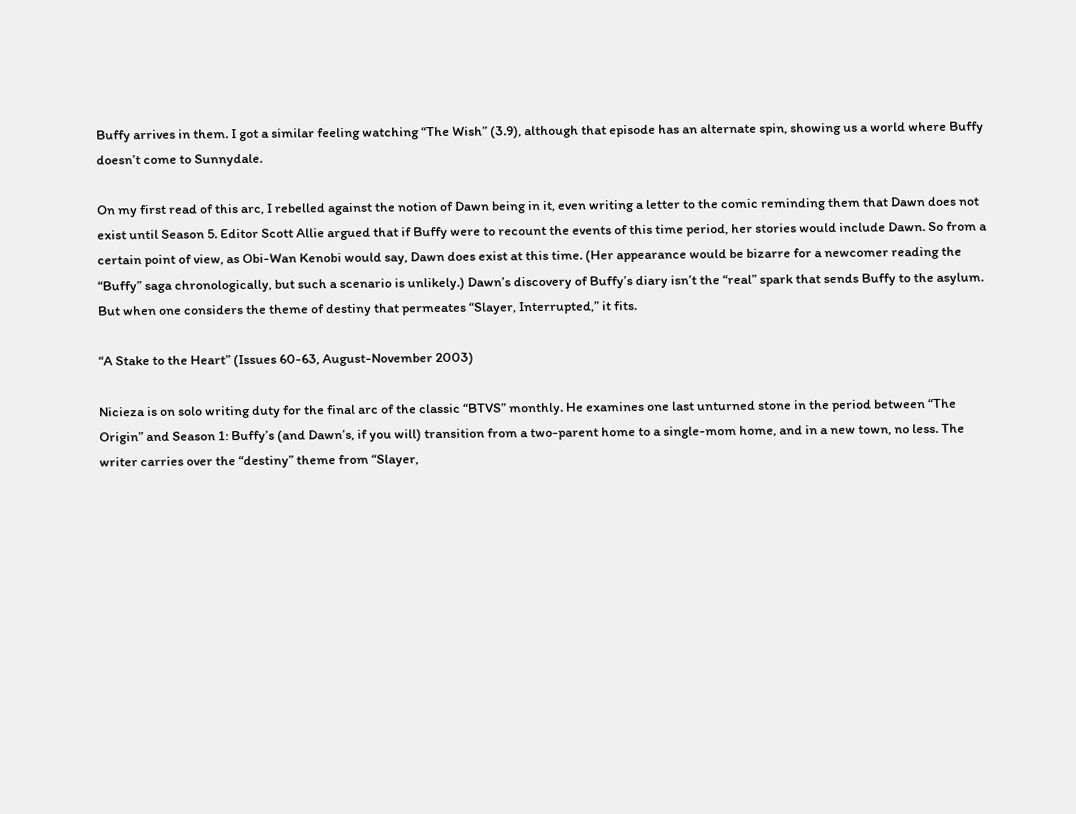Buffy arrives in them. I got a similar feeling watching “The Wish” (3.9), although that episode has an alternate spin, showing us a world where Buffy doesn’t come to Sunnydale.

On my first read of this arc, I rebelled against the notion of Dawn being in it, even writing a letter to the comic reminding them that Dawn does not exist until Season 5. Editor Scott Allie argued that if Buffy were to recount the events of this time period, her stories would include Dawn. So from a certain point of view, as Obi-Wan Kenobi would say, Dawn does exist at this time. (Her appearance would be bizarre for a newcomer reading the “Buffy” saga chronologically, but such a scenario is unlikely.) Dawn’s discovery of Buffy’s diary isn’t the “real” spark that sends Buffy to the asylum. But when one considers the theme of destiny that permeates “Slayer, Interrupted,” it fits.

“A Stake to the Heart” (Issues 60-63, August-November 2003)

Nicieza is on solo writing duty for the final arc of the classic “BTVS” monthly. He examines one last unturned stone in the period between “The Origin” and Season 1: Buffy’s (and Dawn’s, if you will) transition from a two-parent home to a single-mom home, and in a new town, no less. The writer carries over the “destiny” theme from “Slayer,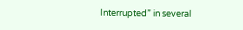Interrupted” in several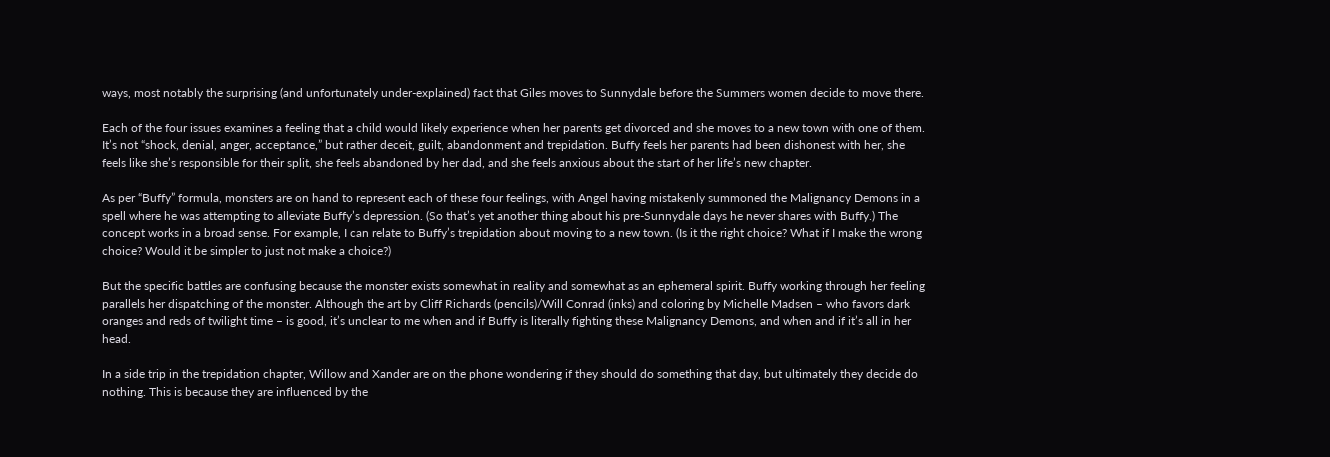ways, most notably the surprising (and unfortunately under-explained) fact that Giles moves to Sunnydale before the Summers women decide to move there.

Each of the four issues examines a feeling that a child would likely experience when her parents get divorced and she moves to a new town with one of them. It’s not “shock, denial, anger, acceptance,” but rather deceit, guilt, abandonment and trepidation. Buffy feels her parents had been dishonest with her, she feels like she’s responsible for their split, she feels abandoned by her dad, and she feels anxious about the start of her life’s new chapter.

As per “Buffy” formula, monsters are on hand to represent each of these four feelings, with Angel having mistakenly summoned the Malignancy Demons in a spell where he was attempting to alleviate Buffy’s depression. (So that’s yet another thing about his pre-Sunnydale days he never shares with Buffy.) The concept works in a broad sense. For example, I can relate to Buffy’s trepidation about moving to a new town. (Is it the right choice? What if I make the wrong choice? Would it be simpler to just not make a choice?)

But the specific battles are confusing because the monster exists somewhat in reality and somewhat as an ephemeral spirit. Buffy working through her feeling parallels her dispatching of the monster. Although the art by Cliff Richards (pencils)/Will Conrad (inks) and coloring by Michelle Madsen – who favors dark oranges and reds of twilight time – is good, it’s unclear to me when and if Buffy is literally fighting these Malignancy Demons, and when and if it’s all in her head.

In a side trip in the trepidation chapter, Willow and Xander are on the phone wondering if they should do something that day, but ultimately they decide do nothing. This is because they are influenced by the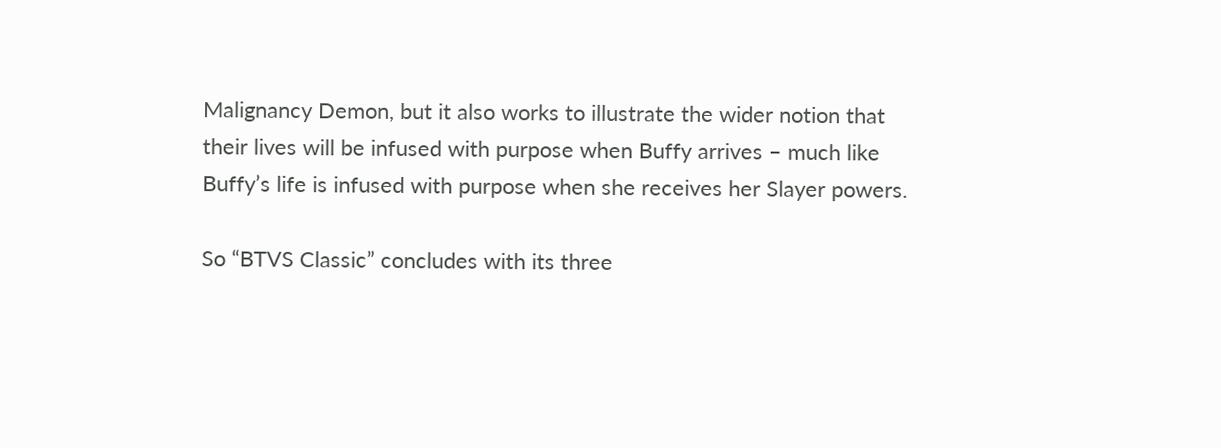Malignancy Demon, but it also works to illustrate the wider notion that their lives will be infused with purpose when Buffy arrives – much like Buffy’s life is infused with purpose when she receives her Slayer powers.

So “BTVS Classic” concludes with its three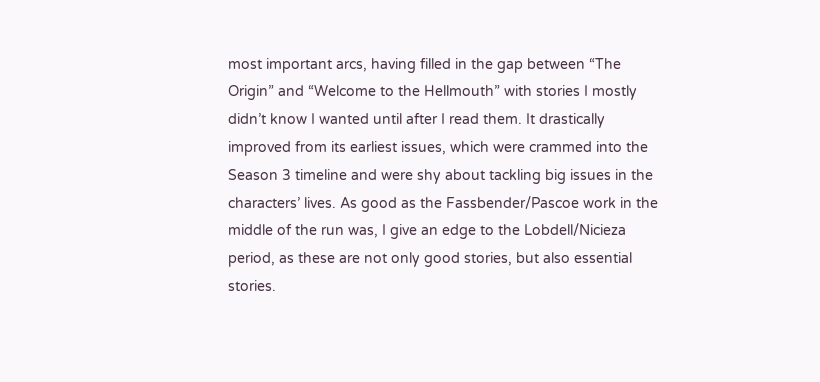most important arcs, having filled in the gap between “The Origin” and “Welcome to the Hellmouth” with stories I mostly didn’t know I wanted until after I read them. It drastically improved from its earliest issues, which were crammed into the Season 3 timeline and were shy about tackling big issues in the characters’ lives. As good as the Fassbender/Pascoe work in the middle of the run was, I give an edge to the Lobdell/Nicieza period, as these are not only good stories, but also essential stories.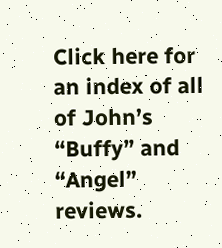Click here for an index of all of John’s “Buffy” and “Angel” reviews.